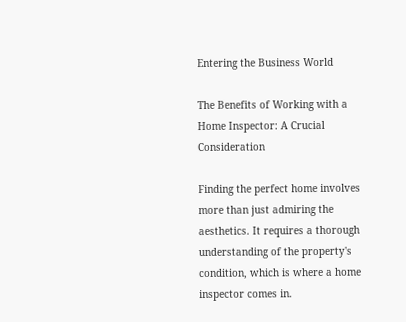Entering the Business World

The Benefits of Working with a Home Inspector: A Crucial Consideration

Finding the perfect home involves more than just admiring the aesthetics. It requires a thorough understanding of the property's condition, which is where a home inspector comes in.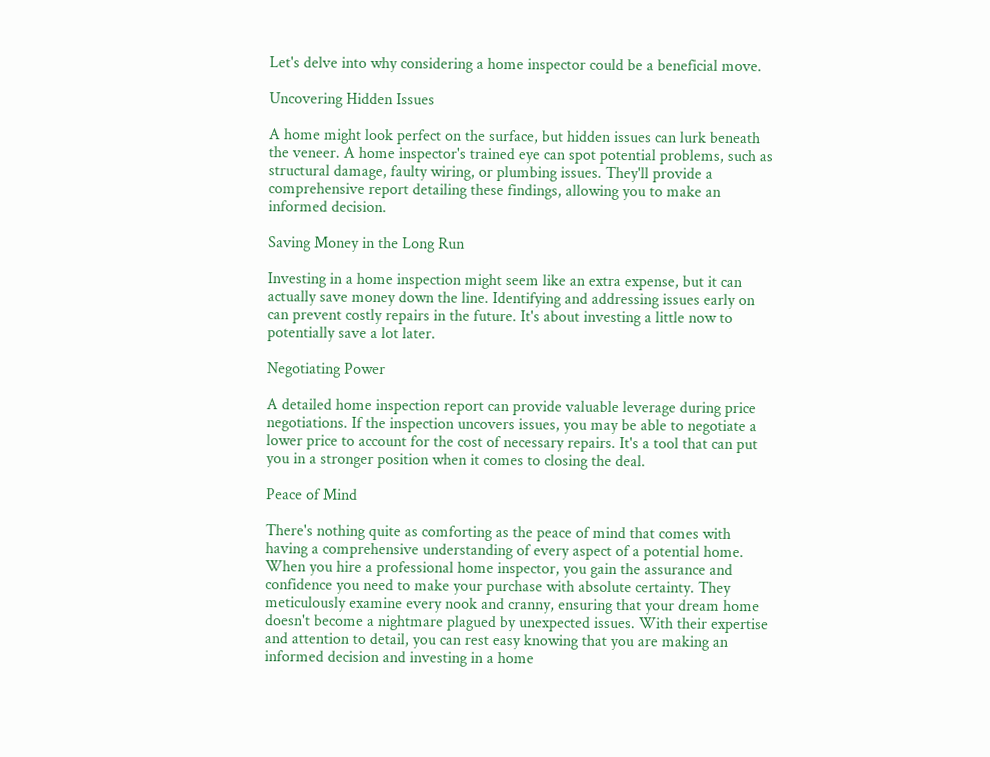Let's delve into why considering a home inspector could be a beneficial move.

Uncovering Hidden Issues

A home might look perfect on the surface, but hidden issues can lurk beneath the veneer. A home inspector's trained eye can spot potential problems, such as structural damage, faulty wiring, or plumbing issues. They'll provide a comprehensive report detailing these findings, allowing you to make an informed decision.

Saving Money in the Long Run

Investing in a home inspection might seem like an extra expense, but it can actually save money down the line. Identifying and addressing issues early on can prevent costly repairs in the future. It's about investing a little now to potentially save a lot later.

Negotiating Power

A detailed home inspection report can provide valuable leverage during price negotiations. If the inspection uncovers issues, you may be able to negotiate a lower price to account for the cost of necessary repairs. It's a tool that can put you in a stronger position when it comes to closing the deal.

Peace of Mind

There's nothing quite as comforting as the peace of mind that comes with having a comprehensive understanding of every aspect of a potential home. When you hire a professional home inspector, you gain the assurance and confidence you need to make your purchase with absolute certainty. They meticulously examine every nook and cranny, ensuring that your dream home doesn't become a nightmare plagued by unexpected issues. With their expertise and attention to detail, you can rest easy knowing that you are making an informed decision and investing in a home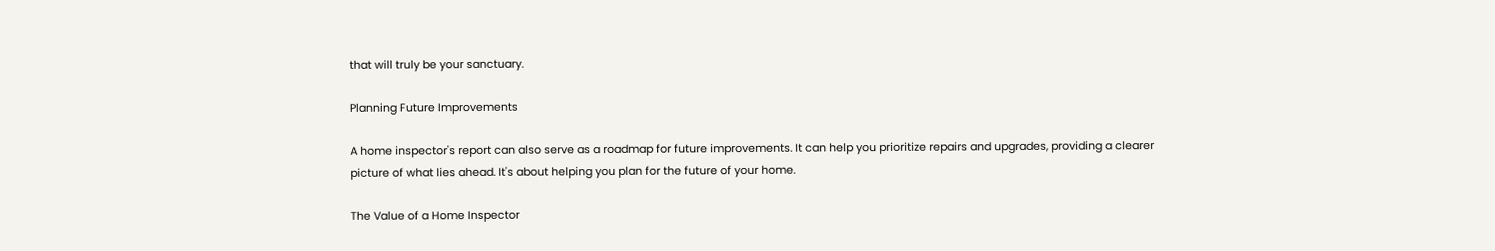that will truly be your sanctuary.

Planning Future Improvements

A home inspector's report can also serve as a roadmap for future improvements. It can help you prioritize repairs and upgrades, providing a clearer picture of what lies ahead. It's about helping you plan for the future of your home.

The Value of a Home Inspector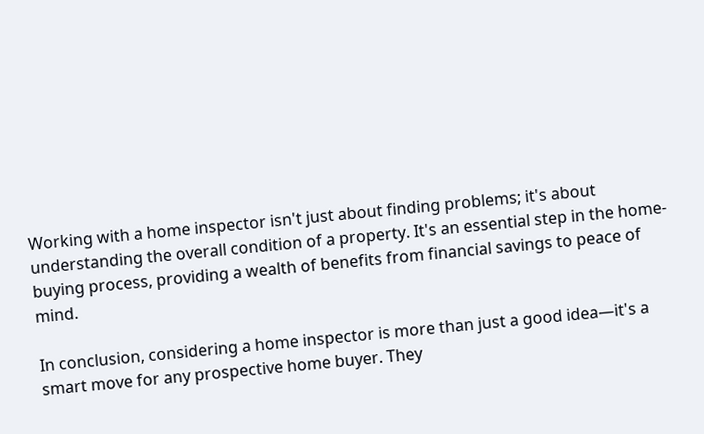Working with a home inspector isn't just about finding problems; it's about understanding the overall condition of a property. It's an essential step in the home-buying process, providing a wealth of benefits from financial savings to peace of mind.

In conclusion, considering a home inspector is more than just a good idea—it's a smart move for any prospective home buyer. They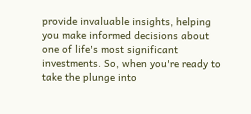provide invaluable insights, helping you make informed decisions about one of life's most significant investments. So, when you're ready to take the plunge into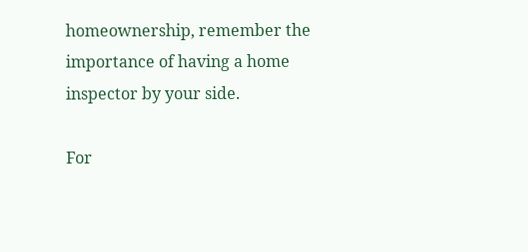homeownership, remember the importance of having a home inspector by your side.

For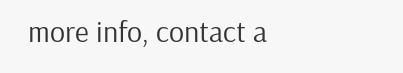more info, contact a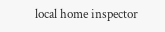local home inspector